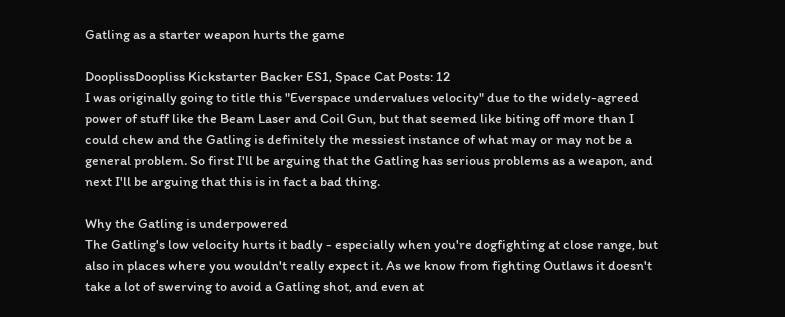Gatling as a starter weapon hurts the game

DooplissDoopliss Kickstarter Backer ES1, Space Cat Posts: 12
I was originally going to title this "Everspace undervalues velocity" due to the widely-agreed power of stuff like the Beam Laser and Coil Gun, but that seemed like biting off more than I could chew and the Gatling is definitely the messiest instance of what may or may not be a general problem. So first I'll be arguing that the Gatling has serious problems as a weapon, and next I'll be arguing that this is in fact a bad thing.

Why the Gatling is underpowered
The Gatling's low velocity hurts it badly - especially when you're dogfighting at close range, but also in places where you wouldn't really expect it. As we know from fighting Outlaws it doesn't take a lot of swerving to avoid a Gatling shot, and even at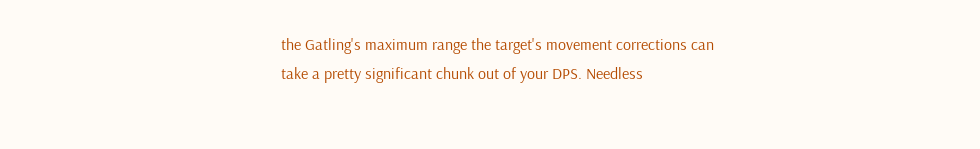the Gatling's maximum range the target's movement corrections can take a pretty significant chunk out of your DPS. Needless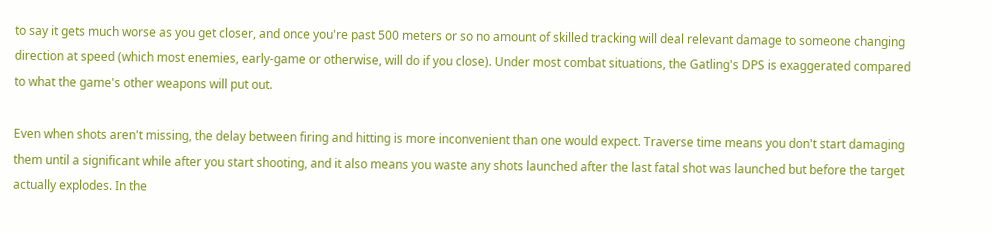to say it gets much worse as you get closer, and once you're past 500 meters or so no amount of skilled tracking will deal relevant damage to someone changing direction at speed (which most enemies, early-game or otherwise, will do if you close). Under most combat situations, the Gatling's DPS is exaggerated compared to what the game's other weapons will put out.

Even when shots aren't missing, the delay between firing and hitting is more inconvenient than one would expect. Traverse time means you don't start damaging them until a significant while after you start shooting, and it also means you waste any shots launched after the last fatal shot was launched but before the target actually explodes. In the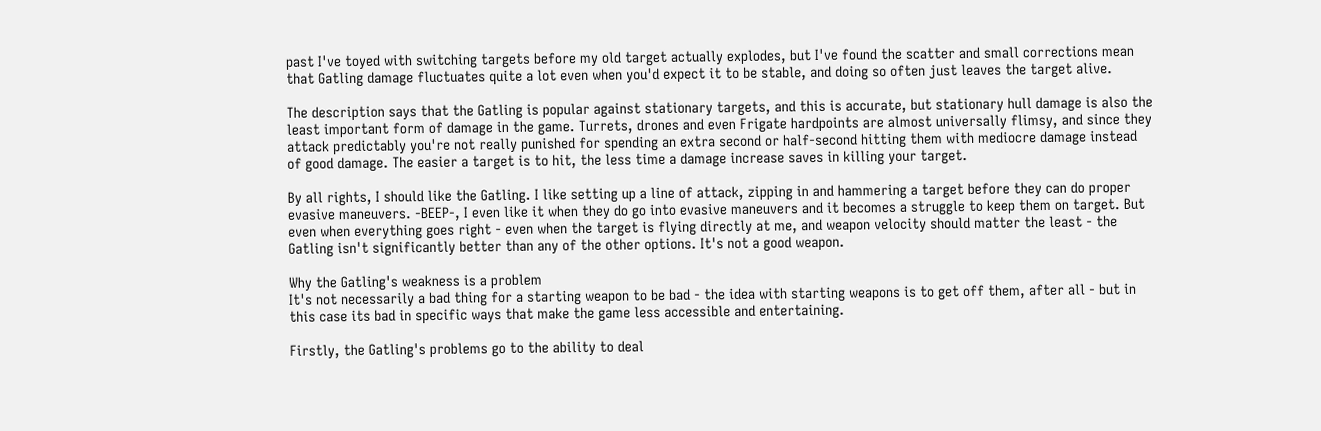past I've toyed with switching targets before my old target actually explodes, but I've found the scatter and small corrections mean that Gatling damage fluctuates quite a lot even when you'd expect it to be stable, and doing so often just leaves the target alive.

The description says that the Gatling is popular against stationary targets, and this is accurate, but stationary hull damage is also the least important form of damage in the game. Turrets, drones and even Frigate hardpoints are almost universally flimsy, and since they attack predictably you're not really punished for spending an extra second or half-second hitting them with mediocre damage instead of good damage. The easier a target is to hit, the less time a damage increase saves in killing your target.

By all rights, I should like the Gatling. I like setting up a line of attack, zipping in and hammering a target before they can do proper evasive maneuvers. -BEEP-, I even like it when they do go into evasive maneuvers and it becomes a struggle to keep them on target. But even when everything goes right - even when the target is flying directly at me, and weapon velocity should matter the least - the Gatling isn't significantly better than any of the other options. It's not a good weapon.

Why the Gatling's weakness is a problem
It's not necessarily a bad thing for a starting weapon to be bad - the idea with starting weapons is to get off them, after all - but in this case its bad in specific ways that make the game less accessible and entertaining.

Firstly, the Gatling's problems go to the ability to deal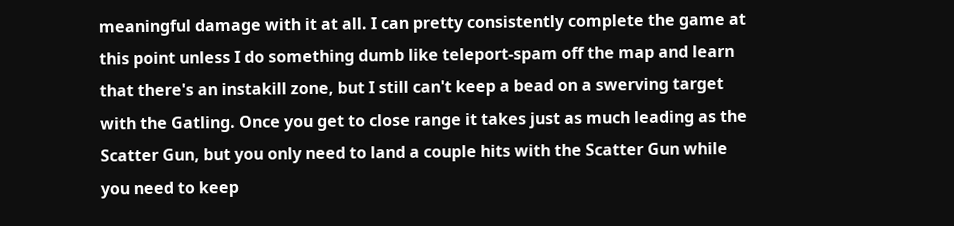meaningful damage with it at all. I can pretty consistently complete the game at this point unless I do something dumb like teleport-spam off the map and learn that there's an instakill zone, but I still can't keep a bead on a swerving target with the Gatling. Once you get to close range it takes just as much leading as the Scatter Gun, but you only need to land a couple hits with the Scatter Gun while you need to keep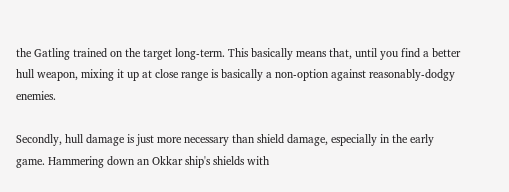the Gatling trained on the target long-term. This basically means that, until you find a better hull weapon, mixing it up at close range is basically a non-option against reasonably-dodgy enemies.

Secondly, hull damage is just more necessary than shield damage, especially in the early game. Hammering down an Okkar ship's shields with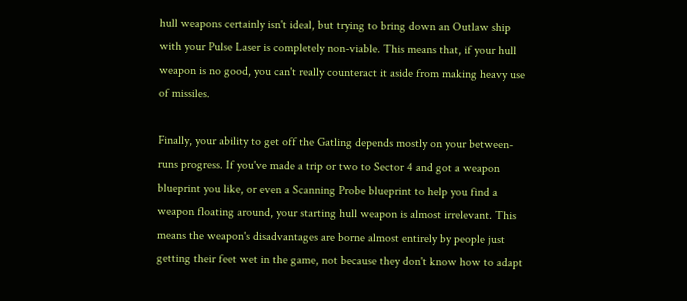hull weapons certainly isn't ideal, but trying to bring down an Outlaw ship with your Pulse Laser is completely non-viable. This means that, if your hull weapon is no good, you can't really counteract it aside from making heavy use of missiles.

Finally, your ability to get off the Gatling depends mostly on your between-runs progress. If you've made a trip or two to Sector 4 and got a weapon blueprint you like, or even a Scanning Probe blueprint to help you find a weapon floating around, your starting hull weapon is almost irrelevant. This means the weapon's disadvantages are borne almost entirely by people just getting their feet wet in the game, not because they don't know how to adapt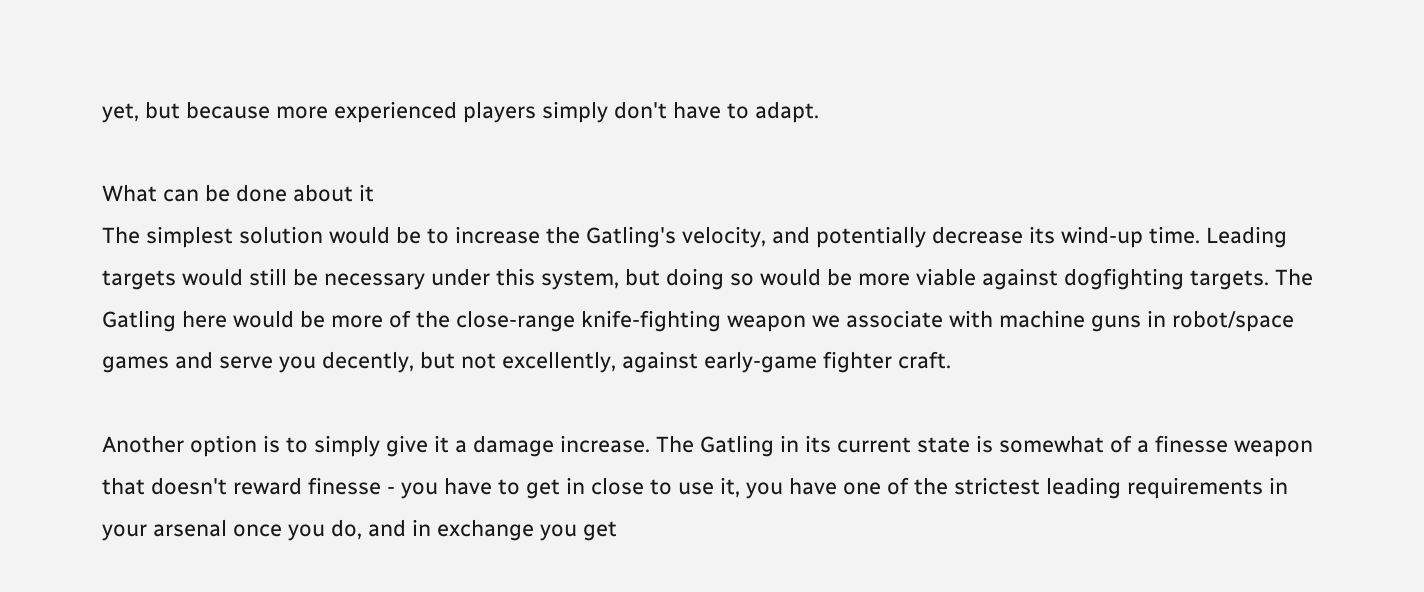yet, but because more experienced players simply don't have to adapt.

What can be done about it
The simplest solution would be to increase the Gatling's velocity, and potentially decrease its wind-up time. Leading targets would still be necessary under this system, but doing so would be more viable against dogfighting targets. The Gatling here would be more of the close-range knife-fighting weapon we associate with machine guns in robot/space games and serve you decently, but not excellently, against early-game fighter craft.

Another option is to simply give it a damage increase. The Gatling in its current state is somewhat of a finesse weapon that doesn't reward finesse - you have to get in close to use it, you have one of the strictest leading requirements in your arsenal once you do, and in exchange you get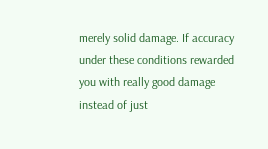merely solid damage. If accuracy under these conditions rewarded you with really good damage instead of just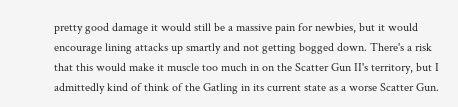pretty good damage it would still be a massive pain for newbies, but it would encourage lining attacks up smartly and not getting bogged down. There's a risk that this would make it muscle too much in on the Scatter Gun II's territory, but I admittedly kind of think of the Gatling in its current state as a worse Scatter Gun.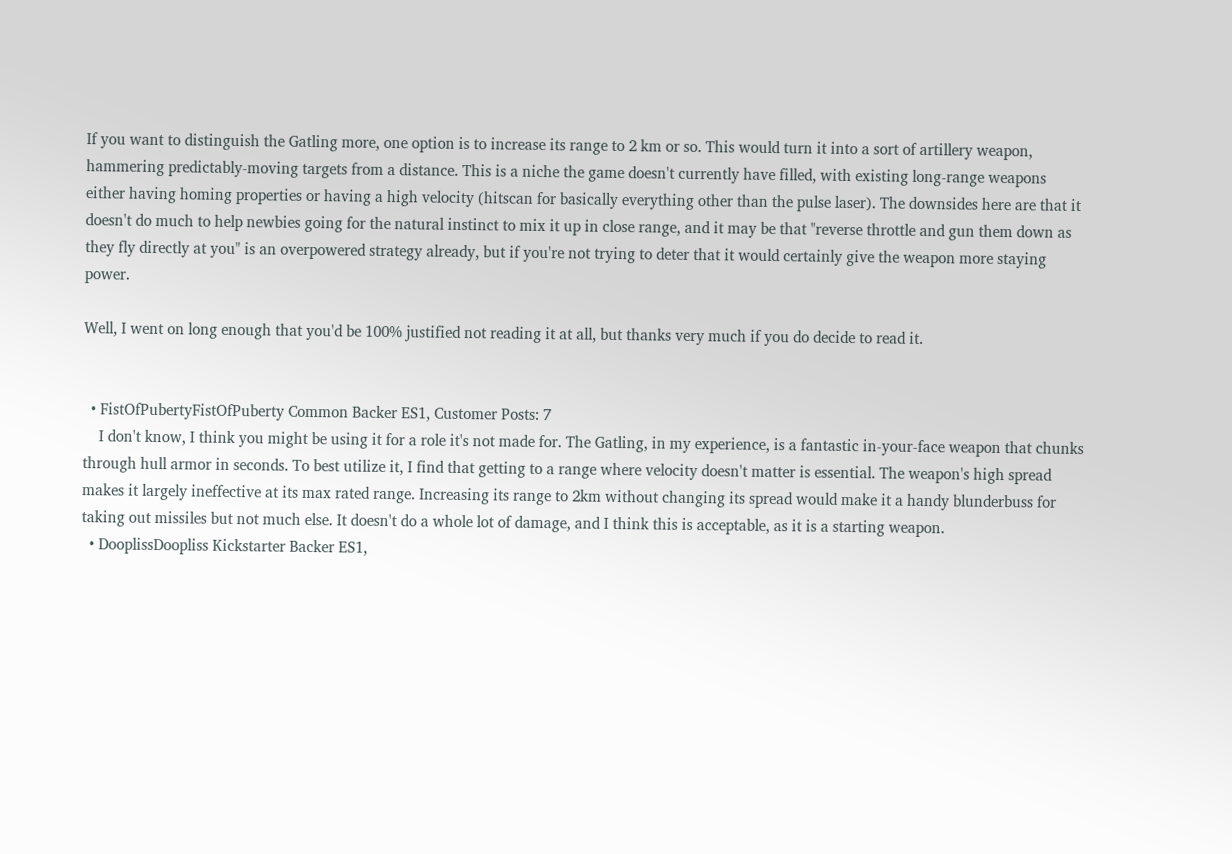If you want to distinguish the Gatling more, one option is to increase its range to 2 km or so. This would turn it into a sort of artillery weapon, hammering predictably-moving targets from a distance. This is a niche the game doesn't currently have filled, with existing long-range weapons either having homing properties or having a high velocity (hitscan for basically everything other than the pulse laser). The downsides here are that it doesn't do much to help newbies going for the natural instinct to mix it up in close range, and it may be that "reverse throttle and gun them down as they fly directly at you" is an overpowered strategy already, but if you're not trying to deter that it would certainly give the weapon more staying power.

Well, I went on long enough that you'd be 100% justified not reading it at all, but thanks very much if you do decide to read it.


  • FistOfPubertyFistOfPuberty Common Backer ES1, Customer Posts: 7
    I don't know, I think you might be using it for a role it's not made for. The Gatling, in my experience, is a fantastic in-your-face weapon that chunks through hull armor in seconds. To best utilize it, I find that getting to a range where velocity doesn't matter is essential. The weapon's high spread makes it largely ineffective at its max rated range. Increasing its range to 2km without changing its spread would make it a handy blunderbuss for taking out missiles but not much else. It doesn't do a whole lot of damage, and I think this is acceptable, as it is a starting weapon.
  • DooplissDoopliss Kickstarter Backer ES1,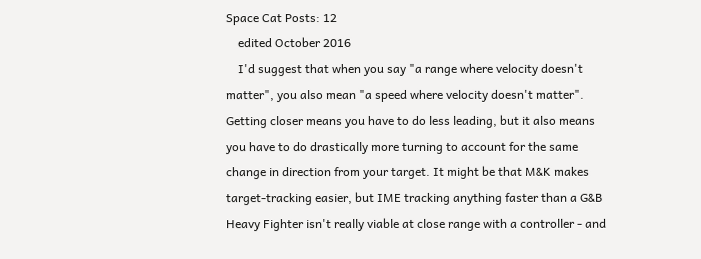Space Cat Posts: 12
    edited October 2016
    I'd suggest that when you say "a range where velocity doesn't matter", you also mean "a speed where velocity doesn't matter". Getting closer means you have to do less leading, but it also means you have to do drastically more turning to account for the same change in direction from your target. It might be that M&K makes target-tracking easier, but IME tracking anything faster than a G&B Heavy Fighter isn't really viable at close range with a controller - and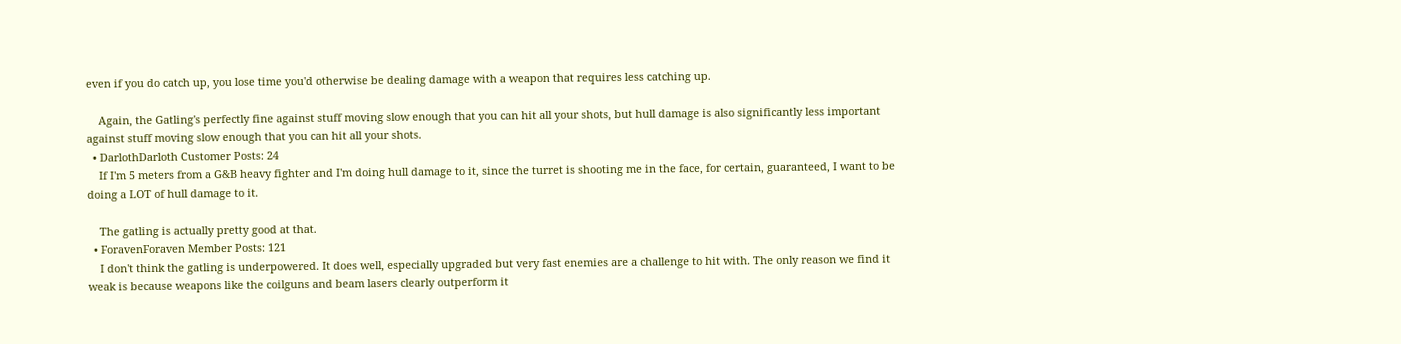even if you do catch up, you lose time you'd otherwise be dealing damage with a weapon that requires less catching up.

    Again, the Gatling's perfectly fine against stuff moving slow enough that you can hit all your shots, but hull damage is also significantly less important against stuff moving slow enough that you can hit all your shots.
  • DarlothDarloth Customer Posts: 24
    If I'm 5 meters from a G&B heavy fighter and I'm doing hull damage to it, since the turret is shooting me in the face, for certain, guaranteed, I want to be doing a LOT of hull damage to it.

    The gatling is actually pretty good at that.
  • ForavenForaven Member Posts: 121
    I don't think the gatling is underpowered. It does well, especially upgraded but very fast enemies are a challenge to hit with. The only reason we find it weak is because weapons like the coilguns and beam lasers clearly outperform it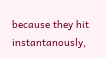because they hit instantanously,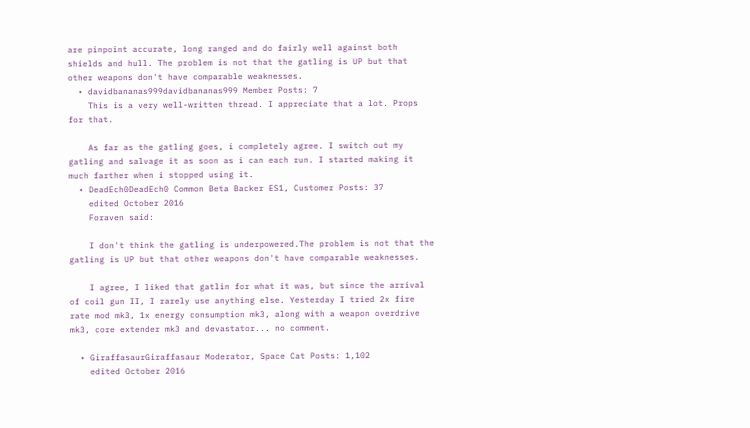are pinpoint accurate, long ranged and do fairly well against both shields and hull. The problem is not that the gatling is UP but that other weapons don't have comparable weaknesses.
  • davidbananas999davidbananas999 Member Posts: 7
    This is a very well-written thread. I appreciate that a lot. Props for that.

    As far as the gatling goes, i completely agree. I switch out my gatling and salvage it as soon as i can each run. I started making it much farther when i stopped using it.
  • DeadEch0DeadEch0 Common Beta Backer ES1, Customer Posts: 37
    edited October 2016
    Foraven said:

    I don't think the gatling is underpowered.The problem is not that the gatling is UP but that other weapons don't have comparable weaknesses.

    I agree, I liked that gatlin for what it was, but since the arrival of coil gun II, I rarely use anything else. Yesterday I tried 2x fire rate mod mk3, 1x energy consumption mk3, along with a weapon overdrive mk3, core extender mk3 and devastator... no comment.

  • GiraffasaurGiraffasaur Moderator, Space Cat Posts: 1,102
    edited October 2016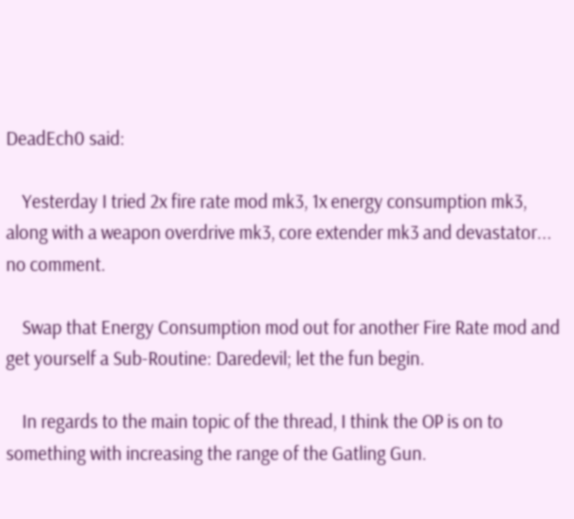DeadEch0 said:

    Yesterday I tried 2x fire rate mod mk3, 1x energy consumption mk3, along with a weapon overdrive mk3, core extender mk3 and devastator... no comment.

    Swap that Energy Consumption mod out for another Fire Rate mod and get yourself a Sub-Routine: Daredevil; let the fun begin.

    In regards to the main topic of the thread, I think the OP is on to something with increasing the range of the Gatling Gun.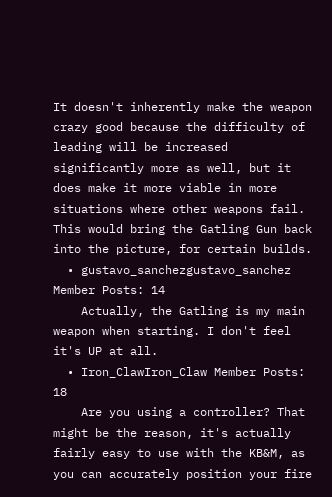It doesn't inherently make the weapon crazy good because the difficulty of leading will be increased significantly more as well, but it does make it more viable in more situations where other weapons fail. This would bring the Gatling Gun back into the picture, for certain builds.
  • gustavo_sanchezgustavo_sanchez Member Posts: 14
    Actually, the Gatling is my main weapon when starting. I don't feel it's UP at all.
  • Iron_ClawIron_Claw Member Posts: 18
    Are you using a controller? That might be the reason, it's actually fairly easy to use with the KB&M, as you can accurately position your fire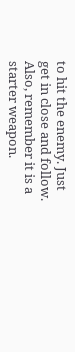to hit the enemy. Just get in close and follow. Also, remember it is a starter weapon.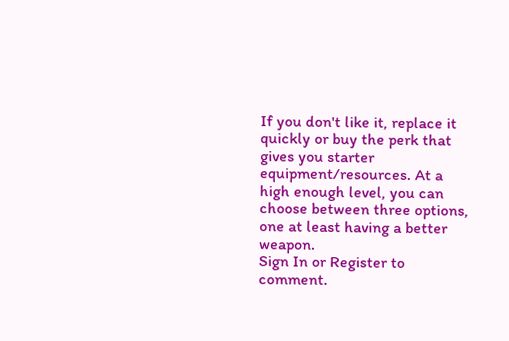If you don't like it, replace it quickly or buy the perk that gives you starter equipment/resources. At a high enough level, you can choose between three options, one at least having a better weapon.
Sign In or Register to comment.